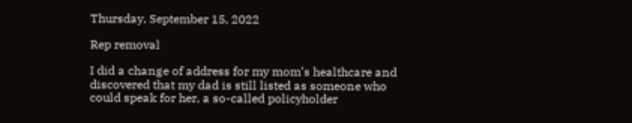Thursday, September 15, 2022

Rep removal

I did a change of address for my mom’s healthcare and discovered that my dad is still listed as someone who could speak for her, a so-called policyholder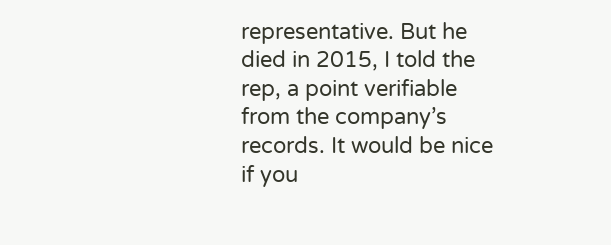representative. But he died in 2015, I told the rep, a point verifiable from the company’s records. It would be nice if you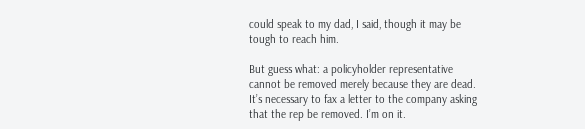could speak to my dad, I said, though it may be tough to reach him.

But guess what: a policyholder representative cannot be removed merely because they are dead. It’s necessary to fax a letter to the company asking that the rep be removed. I’m on it.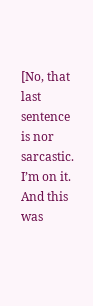[No, that last sentence is nor sarcastic. I’m on it. And this was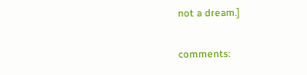not a dream.]

comments: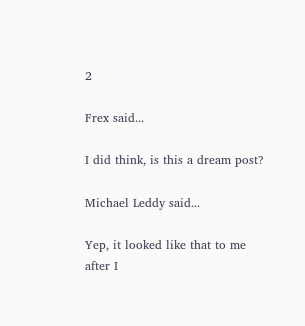2

Frex said...

I did think, is this a dream post?

Michael Leddy said...

Yep, it looked like that to me after I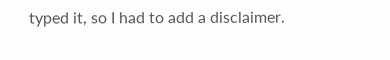typed it, so I had to add a disclaimer.